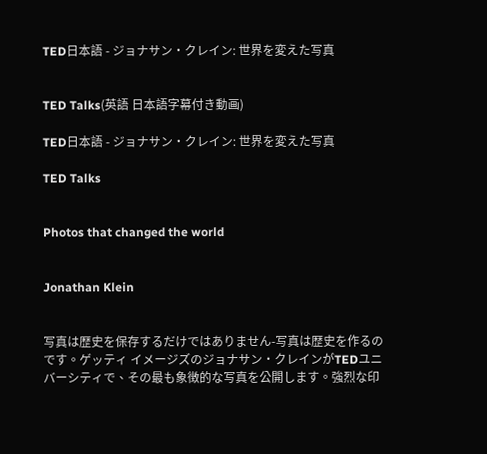TED日本語 - ジョナサン・クレイン: 世界を変えた写真


TED Talks(英語 日本語字幕付き動画)

TED日本語 - ジョナサン・クレイン: 世界を変えた写真

TED Talks


Photos that changed the world


Jonathan Klein


写真は歴史を保存するだけではありません-写真は歴史を作るのです。ゲッティ イメージズのジョナサン・クレインがTEDユニバーシティで、その最も象徴的な写真を公開します。強烈な印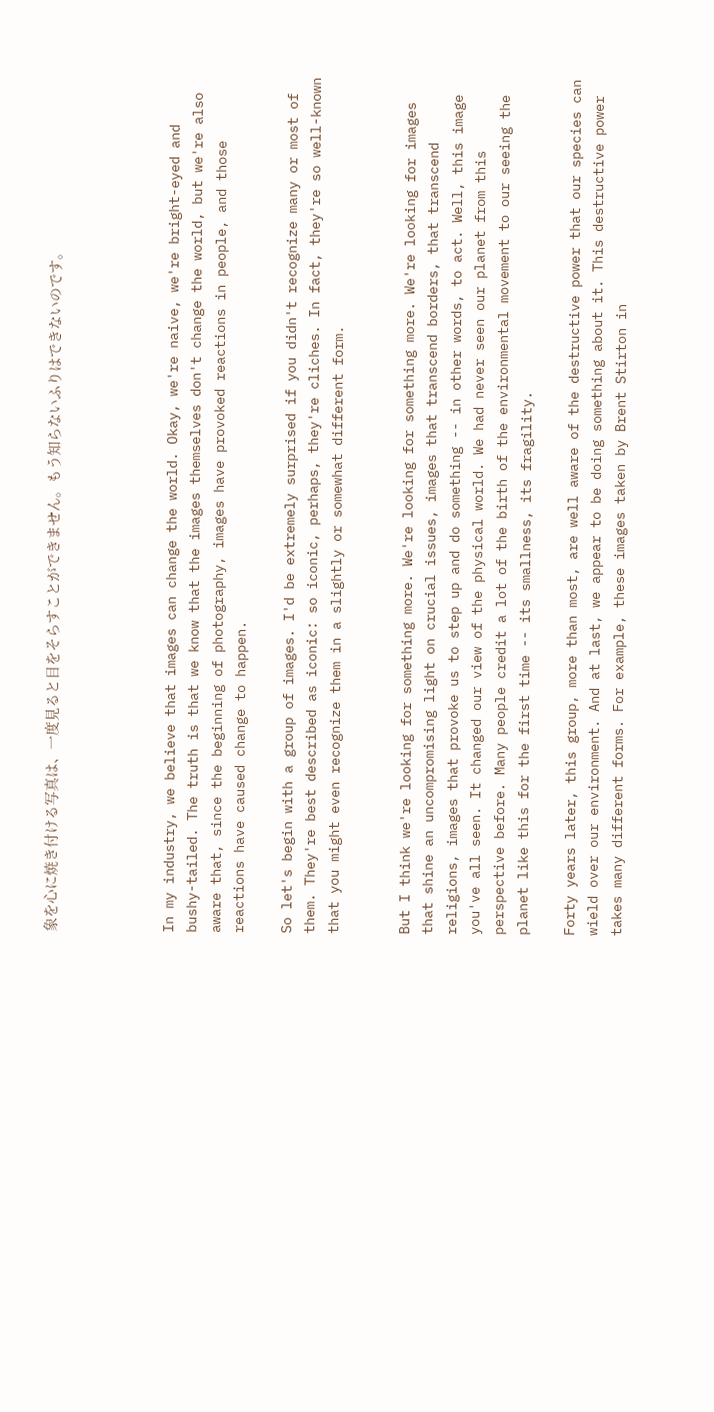象を心に焼き付ける写真は、一度見ると目をそらすことができません。もう知らないふりはできないのです。




In my industry, we believe that images can change the world. Okay, we're naive, we're bright-eyed and bushy-tailed. The truth is that we know that the images themselves don't change the world, but we're also aware that, since the beginning of photography, images have provoked reactions in people, and those reactions have caused change to happen.

So let's begin with a group of images. I'd be extremely surprised if you didn't recognize many or most of them. They're best described as iconic: so iconic, perhaps, they're cliches. In fact, they're so well-known that you might even recognize them in a slightly or somewhat different form.


But I think we're looking for something more. We're looking for something more. We're looking for images that shine an uncompromising light on crucial issues, images that transcend borders, that transcend religions, images that provoke us to step up and do something -- in other words, to act. Well, this image you've all seen. It changed our view of the physical world. We had never seen our planet from this perspective before. Many people credit a lot of the birth of the environmental movement to our seeing the planet like this for the first time -- its smallness, its fragility.

Forty years later, this group, more than most, are well aware of the destructive power that our species can wield over our environment. And at last, we appear to be doing something about it. This destructive power takes many different forms. For example, these images taken by Brent Stirton in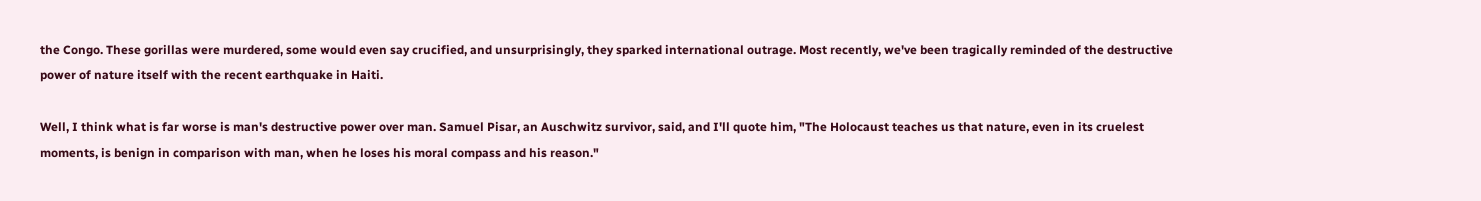the Congo. These gorillas were murdered, some would even say crucified, and unsurprisingly, they sparked international outrage. Most recently, we've been tragically reminded of the destructive power of nature itself with the recent earthquake in Haiti.

Well, I think what is far worse is man's destructive power over man. Samuel Pisar, an Auschwitz survivor, said, and I'll quote him, "The Holocaust teaches us that nature, even in its cruelest moments, is benign in comparison with man, when he loses his moral compass and his reason."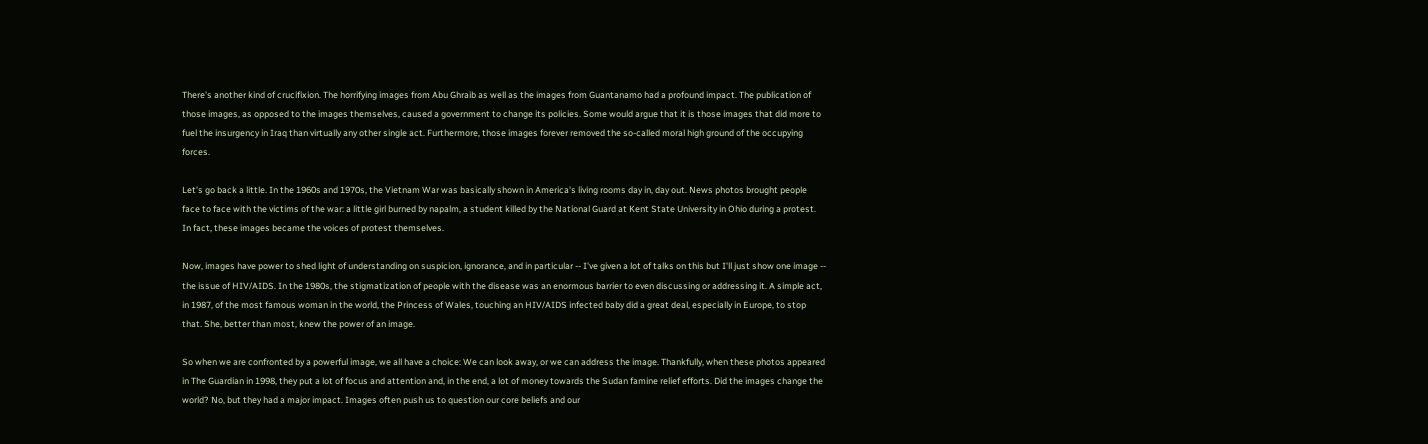There's another kind of crucifixion. The horrifying images from Abu Ghraib as well as the images from Guantanamo had a profound impact. The publication of those images, as opposed to the images themselves, caused a government to change its policies. Some would argue that it is those images that did more to fuel the insurgency in Iraq than virtually any other single act. Furthermore, those images forever removed the so-called moral high ground of the occupying forces.

Let's go back a little. In the 1960s and 1970s, the Vietnam War was basically shown in America's living rooms day in, day out. News photos brought people face to face with the victims of the war: a little girl burned by napalm, a student killed by the National Guard at Kent State University in Ohio during a protest. In fact, these images became the voices of protest themselves.

Now, images have power to shed light of understanding on suspicion, ignorance, and in particular -- I've given a lot of talks on this but I'll just show one image -- the issue of HIV/AIDS. In the 1980s, the stigmatization of people with the disease was an enormous barrier to even discussing or addressing it. A simple act, in 1987, of the most famous woman in the world, the Princess of Wales, touching an HIV/AIDS infected baby did a great deal, especially in Europe, to stop that. She, better than most, knew the power of an image.

So when we are confronted by a powerful image, we all have a choice: We can look away, or we can address the image. Thankfully, when these photos appeared in The Guardian in 1998, they put a lot of focus and attention and, in the end, a lot of money towards the Sudan famine relief efforts. Did the images change the world? No, but they had a major impact. Images often push us to question our core beliefs and our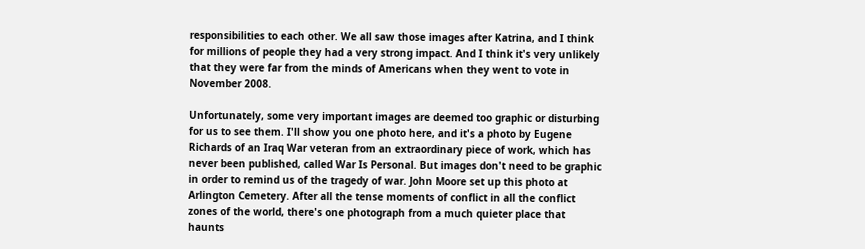responsibilities to each other. We all saw those images after Katrina, and I think for millions of people they had a very strong impact. And I think it's very unlikely that they were far from the minds of Americans when they went to vote in November 2008.

Unfortunately, some very important images are deemed too graphic or disturbing for us to see them. I'll show you one photo here, and it's a photo by Eugene Richards of an Iraq War veteran from an extraordinary piece of work, which has never been published, called War Is Personal. But images don't need to be graphic in order to remind us of the tragedy of war. John Moore set up this photo at Arlington Cemetery. After all the tense moments of conflict in all the conflict zones of the world, there's one photograph from a much quieter place that haunts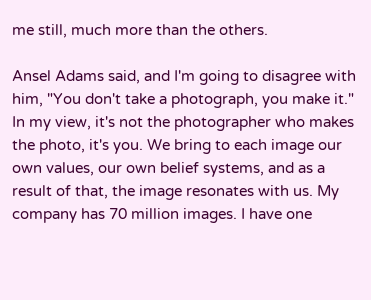me still, much more than the others.

Ansel Adams said, and I'm going to disagree with him, "You don't take a photograph, you make it." In my view, it's not the photographer who makes the photo, it's you. We bring to each image our own values, our own belief systems, and as a result of that, the image resonates with us. My company has 70 million images. I have one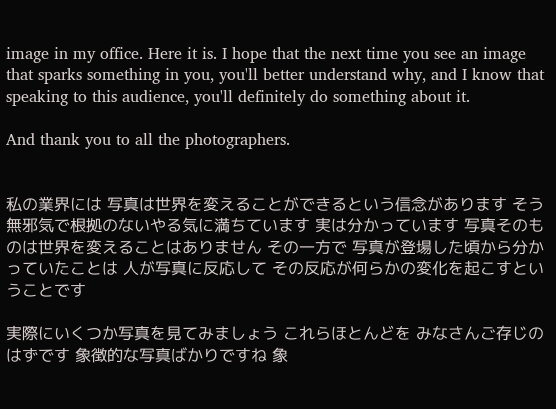image in my office. Here it is. I hope that the next time you see an image that sparks something in you, you'll better understand why, and I know that speaking to this audience, you'll definitely do something about it.

And thank you to all the photographers.


私の業界には 写真は世界を変えることができるという信念があります そう 無邪気で根拠のないやる気に満ちています 実は分かっています 写真そのものは世界を変えることはありません その一方で 写真が登場した頃から分かっていたことは 人が写真に反応して その反応が何らかの変化を起こすということです

実際にいくつか写真を見てみましょう これらほとんどを みなさんご存じのはずです 象徴的な写真ばかりですね 象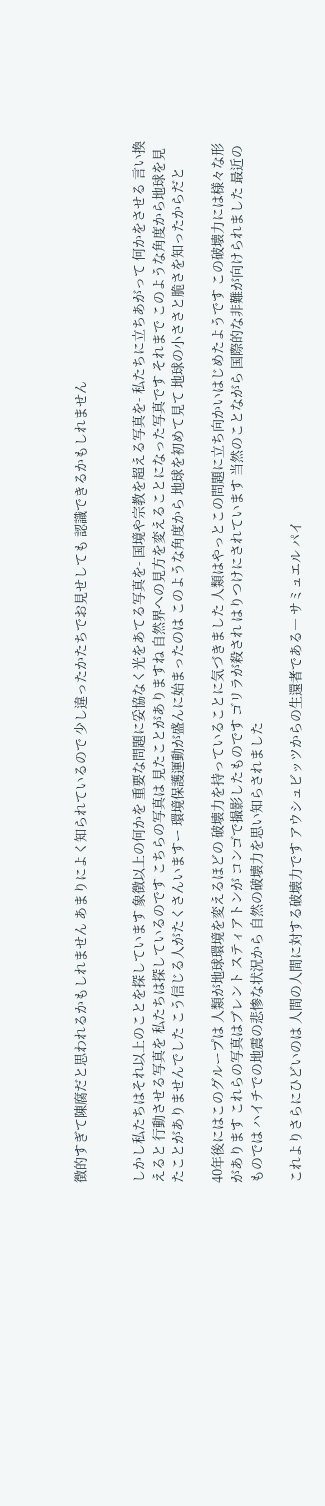徴的すぎて陳腐だと思われるかもしれません あまりによく知られているので 少し違ったかたちでお見せしても 認識できるかもしれません


しかし私たちはそれ以上のことを探しています 象徴以上の何かを 重要な問題に妥協なく光をあてる写真を- 国境や宗教を超える写真を- 私たちに立ちあがって 何かをさせる 言い換えると 行動させる写真を 私たちは探しているのです こちらの写真は 見たことがありますね 自然界への見方を変えることになった写真です それまで このような角度から地球を見たことがありませんでした こう信じる人がたくさんいますー 環境保護運動が盛んに始まったのは このような角度から 地球を初めて見て 地球の小ささと脆さを知ったからだと

40年後にはこのグループは 人類が地球環境を変えるほどの 破壊力を持っていることに気づきました 人類はやっとこの問題に立ち向かいはじめたようです この破壊力には様々な形があります これらの写真はブレント スティアトンが コンゴで撮影したものです ゴリラが殺され はりつけにされています 当然のことながら 国際的な非難が向けられました 最近のものでは ハイチでの地震の悲惨な状況から 自然の破壊力を思い知らされました

これよりさらにひどいのは 人間の人間に対する破壊力です アウシュビッツからの生還者である― サミュエル パイ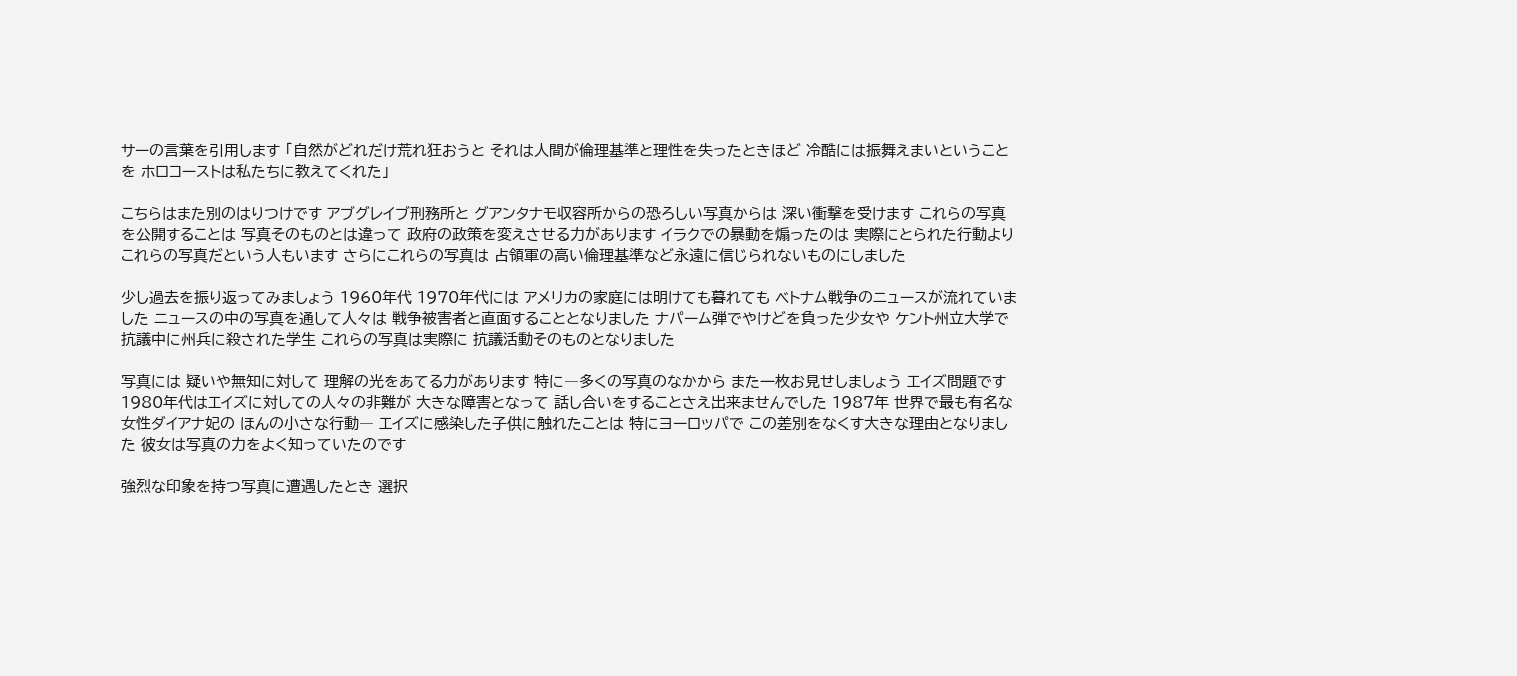サーの言葉を引用します 「自然がどれだけ荒れ狂おうと それは人間が倫理基準と理性を失ったときほど 冷酷には振舞えまいということを ホロコーストは私たちに教えてくれた」

こちらはまた別のはりつけです アブグレイブ刑務所と グアンタナモ収容所からの恐ろしい写真からは 深い衝撃を受けます これらの写真を公開することは 写真そのものとは違って 政府の政策を変えさせる力があります イラクでの暴動を煽ったのは 実際にとられた行動より これらの写真だという人もいます さらにこれらの写真は 占領軍の高い倫理基準など永遠に信じられないものにしました

少し過去を振り返ってみましょう 1960年代 1970年代には アメリカの家庭には明けても暮れても ベトナム戦争のニュースが流れていました ニュースの中の写真を通して人々は 戦争被害者と直面することとなりました ナパーム弾でやけどを負った少女や ケント州立大学で抗議中に州兵に殺された学生 これらの写真は実際に 抗議活動そのものとなりました

写真には 疑いや無知に対して 理解の光をあてる力があります 特に―多くの写真のなかから また一枚お見せしましょう エイズ問題です 1980年代はエイズに対しての人々の非難が 大きな障害となって 話し合いをすることさえ出来ませんでした 1987年 世界で最も有名な女性ダイアナ妃の ほんの小さな行動― エイズに感染した子供に触れたことは 特にヨーロッパで この差別をなくす大きな理由となりました 彼女は写真の力をよく知っていたのです

強烈な印象を持つ写真に遭遇したとき 選択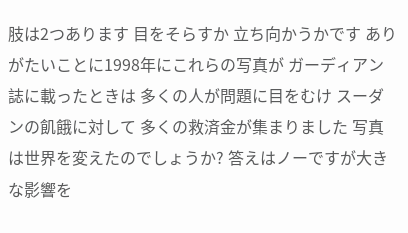肢は2つあります 目をそらすか 立ち向かうかです ありがたいことに1998年にこれらの写真が ガーディアン誌に載ったときは 多くの人が問題に目をむけ スーダンの飢餓に対して 多くの救済金が集まりました 写真は世界を変えたのでしょうか? 答えはノーですが大きな影響を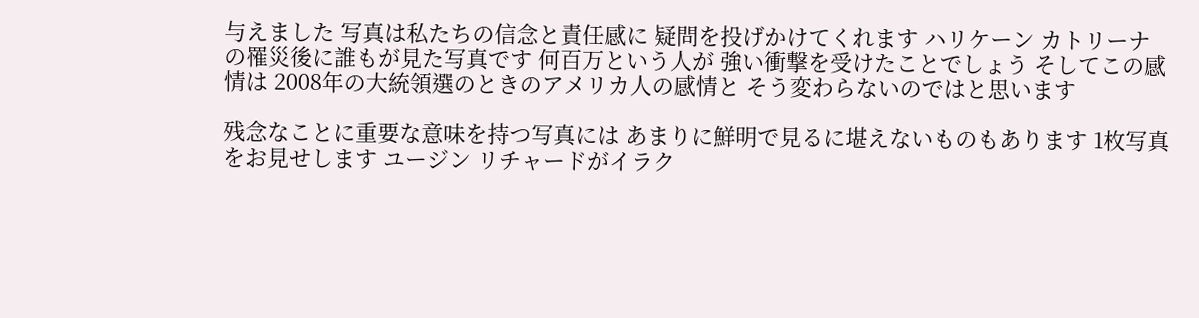与えました 写真は私たちの信念と責任感に 疑問を投げかけてくれます ハリケーン カトリーナの罹災後に誰もが見た写真です 何百万という人が 強い衝撃を受けたことでしょう そしてこの感情は 2008年の大統領選のときのアメリカ人の感情と そう変わらないのではと思います

残念なことに重要な意味を持つ写真には あまりに鮮明で見るに堪えないものもあります 1枚写真をお見せします ユージン リチャードがイラク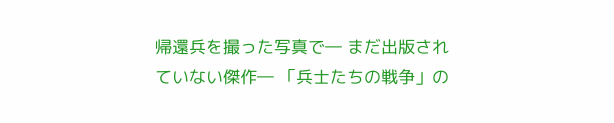帰還兵を撮った写真で― まだ出版されていない傑作― 「兵士たちの戦争」の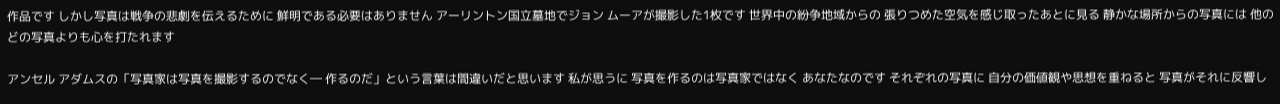作品です しかし写真は戦争の悲劇を伝えるために 鮮明である必要はありません アーリントン国立墓地でジョン ムーアが撮影した1枚です 世界中の紛争地域からの 張りつめた空気を感じ取ったあとに見る 静かな場所からの写真には 他のどの写真よりも心を打たれます

アンセル アダムスの「写真家は写真を撮影するのでなく― 作るのだ」という言葉は間違いだと思います 私が思うに 写真を作るのは写真家ではなく あなたなのです それぞれの写真に 自分の価値観や思想を重ねると 写真がそれに反響し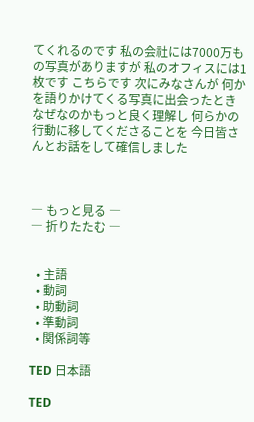てくれるのです 私の会社には7000万もの写真がありますが 私のオフィスには1枚です こちらです 次にみなさんが 何かを語りかけてくる写真に出会ったとき なぜなのかもっと良く理解し 何らかの行動に移してくださることを 今日皆さんとお話をして確信しました



― もっと見る ―
― 折りたたむ ―


  • 主語
  • 動詞
  • 助動詞
  • 準動詞
  • 関係詞等

TED 日本語

TED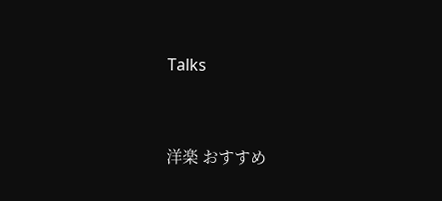Talks


洋楽 おすすめ